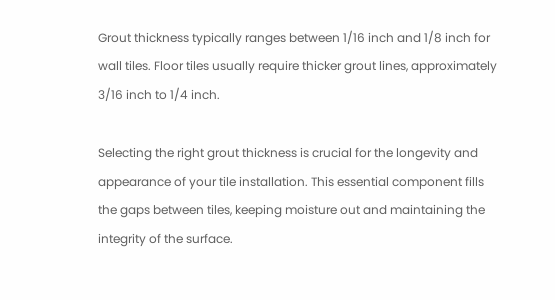Grout thickness typically ranges between 1/16 inch and 1/8 inch for wall tiles. Floor tiles usually require thicker grout lines, approximately 3/16 inch to 1/4 inch.

Selecting the right grout thickness is crucial for the longevity and appearance of your tile installation. This essential component fills the gaps between tiles, keeping moisture out and maintaining the integrity of the surface.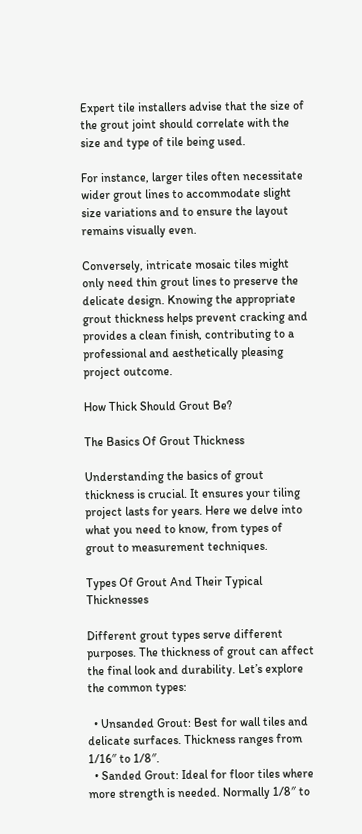Expert tile installers advise that the size of the grout joint should correlate with the size and type of tile being used.

For instance, larger tiles often necessitate wider grout lines to accommodate slight size variations and to ensure the layout remains visually even.

Conversely, intricate mosaic tiles might only need thin grout lines to preserve the delicate design. Knowing the appropriate grout thickness helps prevent cracking and provides a clean finish, contributing to a professional and aesthetically pleasing project outcome.

How Thick Should Grout Be?

The Basics Of Grout Thickness

Understanding the basics of grout thickness is crucial. It ensures your tiling project lasts for years. Here we delve into what you need to know, from types of grout to measurement techniques.

Types Of Grout And Their Typical Thicknesses

Different grout types serve different purposes. The thickness of grout can affect the final look and durability. Let’s explore the common types:

  • Unsanded Grout: Best for wall tiles and delicate surfaces. Thickness ranges from 1/16″ to 1/8″.
  • Sanded Grout: Ideal for floor tiles where more strength is needed. Normally 1/8″ to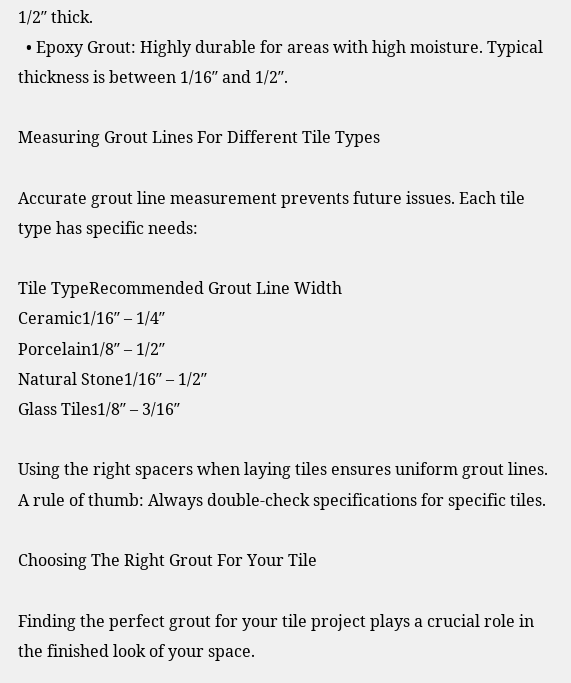1/2″ thick.
  • Epoxy Grout: Highly durable for areas with high moisture. Typical thickness is between 1/16″ and 1/2″.

Measuring Grout Lines For Different Tile Types

Accurate grout line measurement prevents future issues. Each tile type has specific needs:

Tile TypeRecommended Grout Line Width
Ceramic1/16″ – 1/4″
Porcelain1/8″ – 1/2″
Natural Stone1/16″ – 1/2″
Glass Tiles1/8″ – 3/16″

Using the right spacers when laying tiles ensures uniform grout lines. A rule of thumb: Always double-check specifications for specific tiles.

Choosing The Right Grout For Your Tile

Finding the perfect grout for your tile project plays a crucial role in the finished look of your space.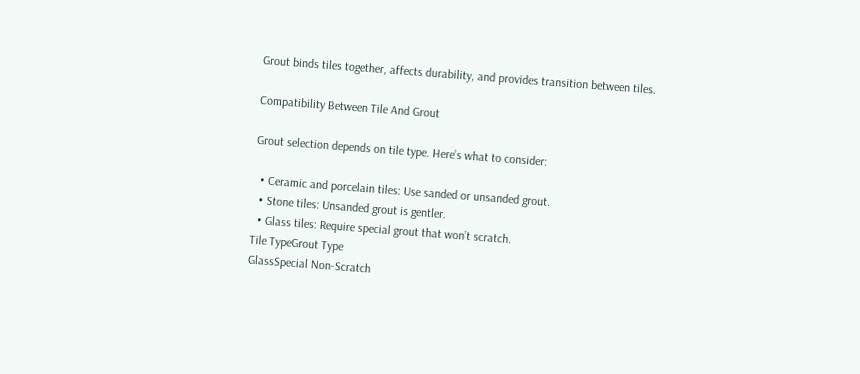Grout binds tiles together, affects durability, and provides transition between tiles.

Compatibility Between Tile And Grout

Grout selection depends on tile type. Here’s what to consider:

  • Ceramic and porcelain tiles: Use sanded or unsanded grout.
  • Stone tiles: Unsanded grout is gentler.
  • Glass tiles: Require special grout that won’t scratch.
Tile TypeGrout Type
GlassSpecial Non-Scratch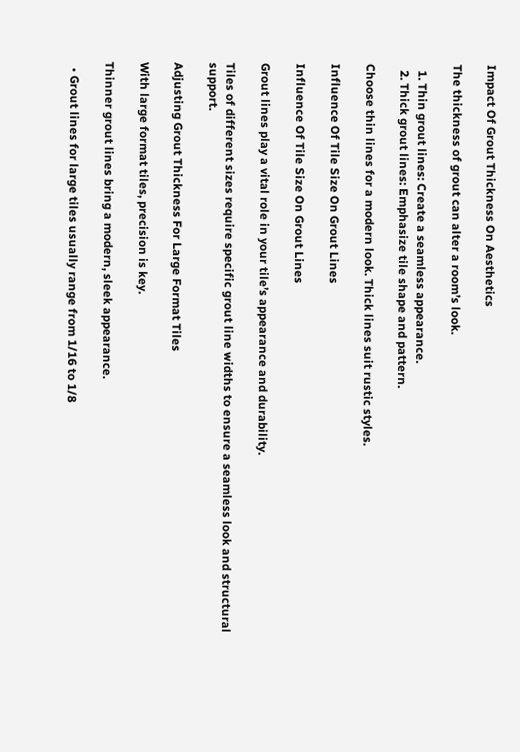Impact Of Grout Thickness On Aesthetics

The thickness of grout can alter a room’s look.

  1. Thin grout lines: Create a seamless appearance.
  2. Thick grout lines: Emphasize tile shape and pattern.

Choose thin lines for a modern look. Thick lines suit rustic styles.

Influence Of Tile Size On Grout Lines

Influence Of Tile Size On Grout Lines

Grout lines play a vital role in your tile’s appearance and durability.

Tiles of different sizes require specific grout line widths to ensure a seamless look and structural support.

Adjusting Grout Thickness For Large Format Tiles

With large format tiles, precision is key.

Thinner grout lines bring a modern, sleek appearance.

  • Grout lines for large tiles usually range from 1/16 to 1/8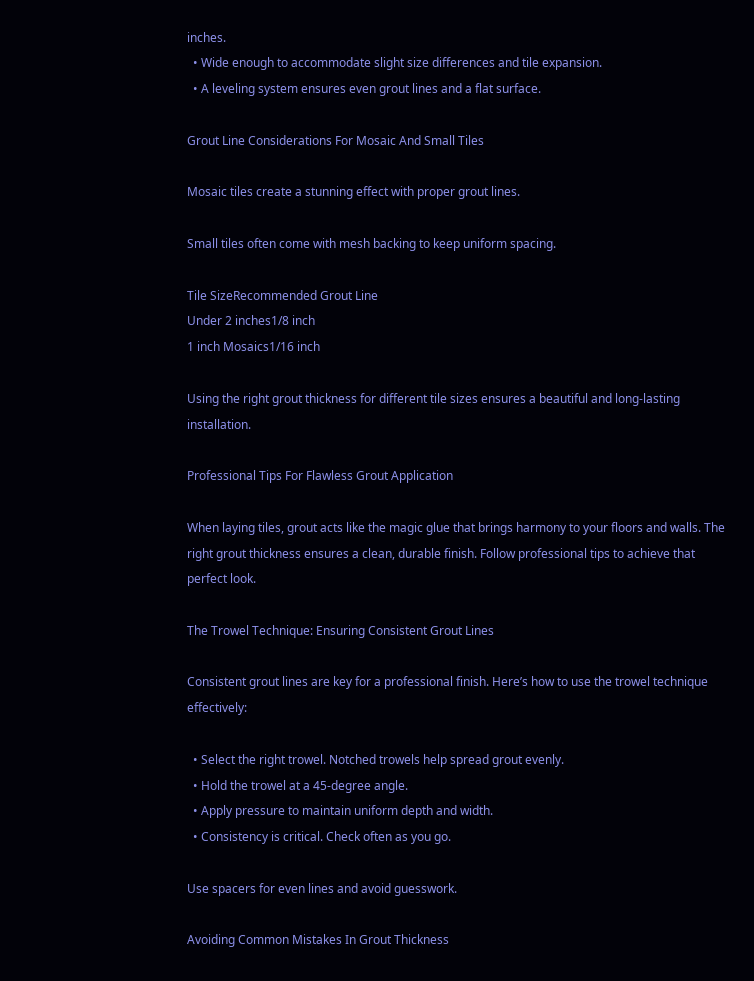inches.
  • Wide enough to accommodate slight size differences and tile expansion.
  • A leveling system ensures even grout lines and a flat surface.

Grout Line Considerations For Mosaic And Small Tiles

Mosaic tiles create a stunning effect with proper grout lines.

Small tiles often come with mesh backing to keep uniform spacing.

Tile SizeRecommended Grout Line
Under 2 inches1/8 inch
1 inch Mosaics1/16 inch

Using the right grout thickness for different tile sizes ensures a beautiful and long-lasting installation.

Professional Tips For Flawless Grout Application

When laying tiles, grout acts like the magic glue that brings harmony to your floors and walls. The right grout thickness ensures a clean, durable finish. Follow professional tips to achieve that perfect look.

The Trowel Technique: Ensuring Consistent Grout Lines

Consistent grout lines are key for a professional finish. Here’s how to use the trowel technique effectively:

  • Select the right trowel. Notched trowels help spread grout evenly.
  • Hold the trowel at a 45-degree angle.
  • Apply pressure to maintain uniform depth and width.
  • Consistency is critical. Check often as you go.

Use spacers for even lines and avoid guesswork.

Avoiding Common Mistakes In Grout Thickness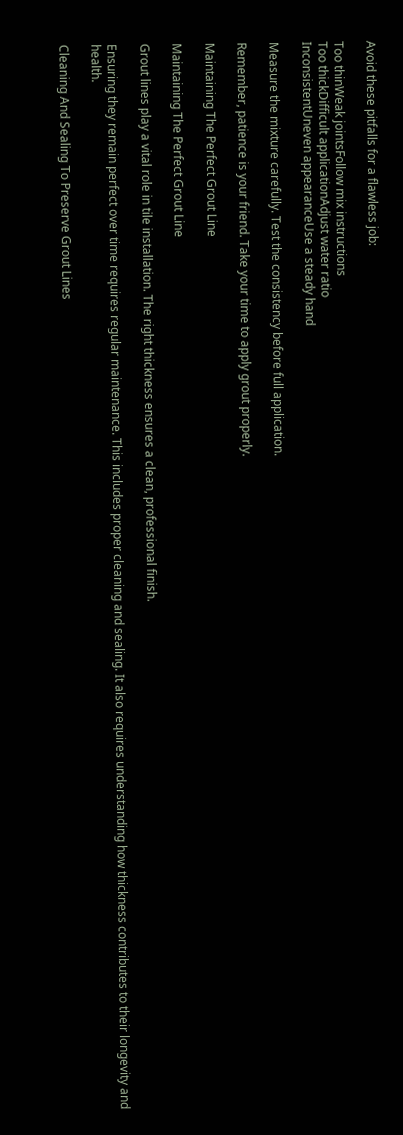Avoid these pitfalls for a flawless job:

Too thinWeak jointsFollow mix instructions
Too thickDifficult applicationAdjust water ratio
InconsistentUneven appearanceUse a steady hand

Measure the mixture carefully. Test the consistency before full application.

Remember, patience is your friend. Take your time to apply grout properly.

Maintaining The Perfect Grout Line

Maintaining The Perfect Grout Line

Grout lines play a vital role in tile installation. The right thickness ensures a clean, professional finish.

Ensuring they remain perfect over time requires regular maintenance. This includes proper cleaning and sealing. It also requires understanding how thickness contributes to their longevity and health.

Cleaning And Sealing To Preserve Grout Lines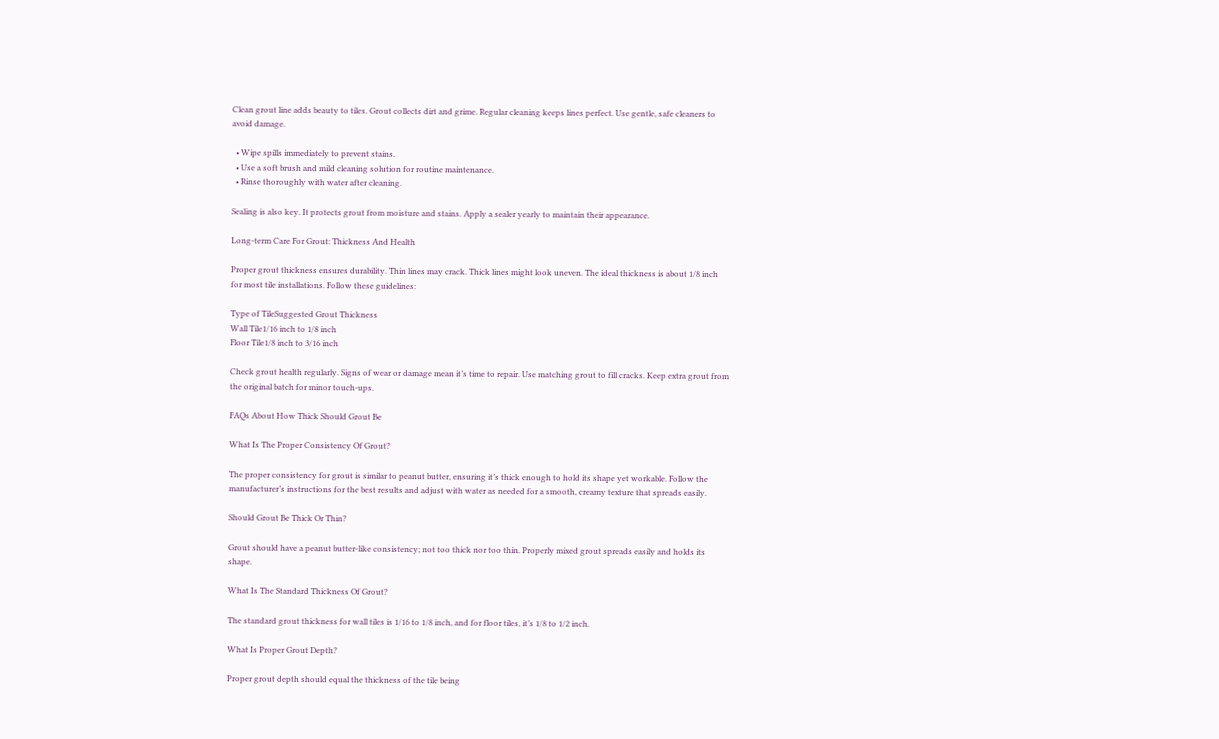Clean grout line adds beauty to tiles. Grout collects dirt and grime. Regular cleaning keeps lines perfect. Use gentle, safe cleaners to avoid damage.

  • Wipe spills immediately to prevent stains.
  • Use a soft brush and mild cleaning solution for routine maintenance.
  • Rinse thoroughly with water after cleaning.

Sealing is also key. It protects grout from moisture and stains. Apply a sealer yearly to maintain their appearance.

Long-term Care For Grout: Thickness And Health

Proper grout thickness ensures durability. Thin lines may crack. Thick lines might look uneven. The ideal thickness is about 1/8 inch for most tile installations. Follow these guidelines:

Type of TileSuggested Grout Thickness
Wall Tile1/16 inch to 1/8 inch
Floor Tile1/8 inch to 3/16 inch

Check grout health regularly. Signs of wear or damage mean it’s time to repair. Use matching grout to fill cracks. Keep extra grout from the original batch for minor touch-ups.

FAQs About How Thick Should Grout Be

What Is The Proper Consistency Of Grout?

The proper consistency for grout is similar to peanut butter, ensuring it’s thick enough to hold its shape yet workable. Follow the manufacturer’s instructions for the best results and adjust with water as needed for a smooth, creamy texture that spreads easily.

Should Grout Be Thick Or Thin?

Grout should have a peanut butter-like consistency; not too thick nor too thin. Properly mixed grout spreads easily and holds its shape.

What Is The Standard Thickness Of Grout?

The standard grout thickness for wall tiles is 1/16 to 1/8 inch, and for floor tiles, it’s 1/8 to 1/2 inch.

What Is Proper Grout Depth?

Proper grout depth should equal the thickness of the tile being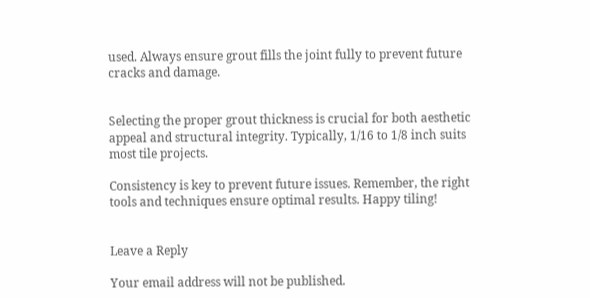used. Always ensure grout fills the joint fully to prevent future cracks and damage.


Selecting the proper grout thickness is crucial for both aesthetic appeal and structural integrity. Typically, 1/16 to 1/8 inch suits most tile projects.

Consistency is key to prevent future issues. Remember, the right tools and techniques ensure optimal results. Happy tiling!


Leave a Reply

Your email address will not be published.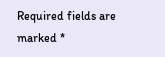Required fields are marked *